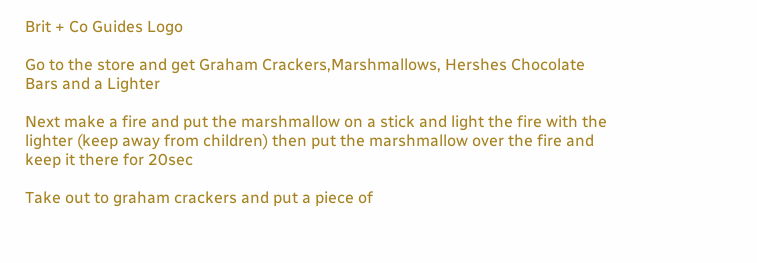Brit + Co Guides Logo

Go to the store and get Graham Crackers,Marshmallows, Hershes Chocolate Bars and a Lighter

Next make a fire and put the marshmallow on a stick and light the fire with the lighter (keep away from children) then put the marshmallow over the fire and keep it there for 20sec

Take out to graham crackers and put a piece of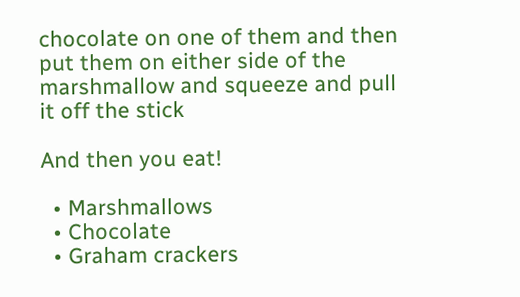chocolate on one of them and then put them on either side of the marshmallow and squeeze and pull it off the stick

And then you eat!

  • Marshmallows
  • Chocolate
  • Graham crackers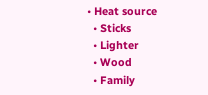• Heat source
  • Sticks
  • Lighter
  • Wood
  • Family